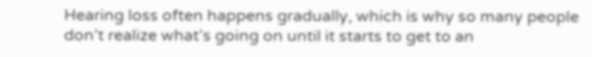Hearing loss often happens gradually, which is why so many people don’t realize what’s going on until it starts to get to an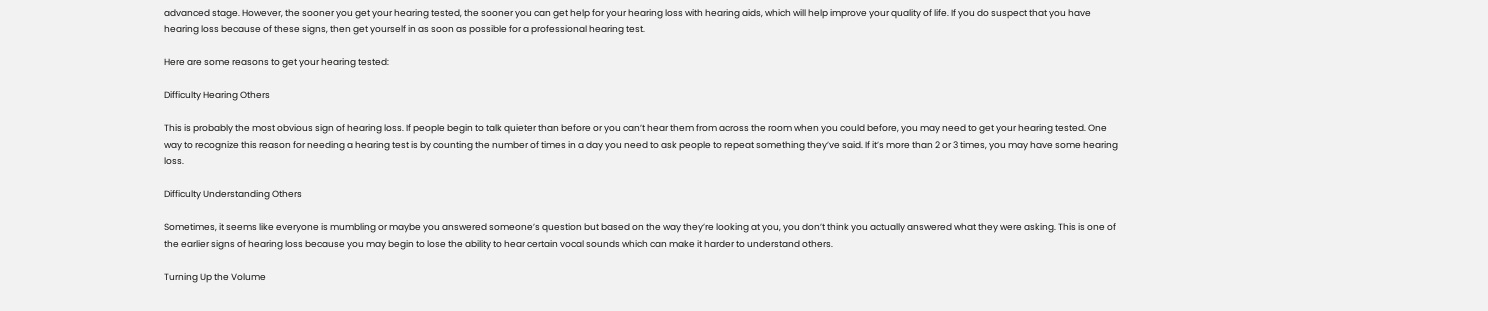advanced stage. However, the sooner you get your hearing tested, the sooner you can get help for your hearing loss with hearing aids, which will help improve your quality of life. If you do suspect that you have hearing loss because of these signs, then get yourself in as soon as possible for a professional hearing test.

Here are some reasons to get your hearing tested:

Difficulty Hearing Others

This is probably the most obvious sign of hearing loss. If people begin to talk quieter than before or you can’t hear them from across the room when you could before, you may need to get your hearing tested. One way to recognize this reason for needing a hearing test is by counting the number of times in a day you need to ask people to repeat something they’ve said. If it’s more than 2 or 3 times, you may have some hearing loss.

Difficulty Understanding Others

Sometimes, it seems like everyone is mumbling or maybe you answered someone’s question but based on the way they’re looking at you, you don’t think you actually answered what they were asking. This is one of the earlier signs of hearing loss because you may begin to lose the ability to hear certain vocal sounds which can make it harder to understand others.

Turning Up the Volume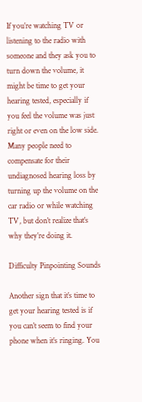If you’re watching TV or listening to the radio with someone and they ask you to turn down the volume, it might be time to get your hearing tested, especially if you feel the volume was just right or even on the low side. Many people need to compensate for their undiagnosed hearing loss by turning up the volume on the car radio or while watching TV, but don’t realize that’s why they’re doing it.

Difficulty Pinpointing Sounds

Another sign that it’s time to get your hearing tested is if you can’t seem to find your phone when it’s ringing. You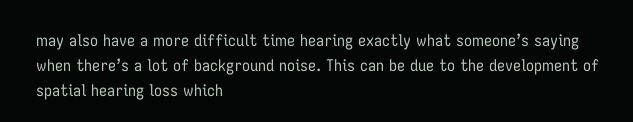may also have a more difficult time hearing exactly what someone’s saying when there’s a lot of background noise. This can be due to the development of spatial hearing loss which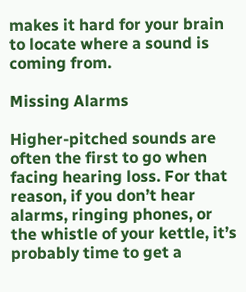makes it hard for your brain to locate where a sound is coming from.

Missing Alarms

Higher-pitched sounds are often the first to go when facing hearing loss. For that reason, if you don’t hear alarms, ringing phones, or the whistle of your kettle, it’s probably time to get a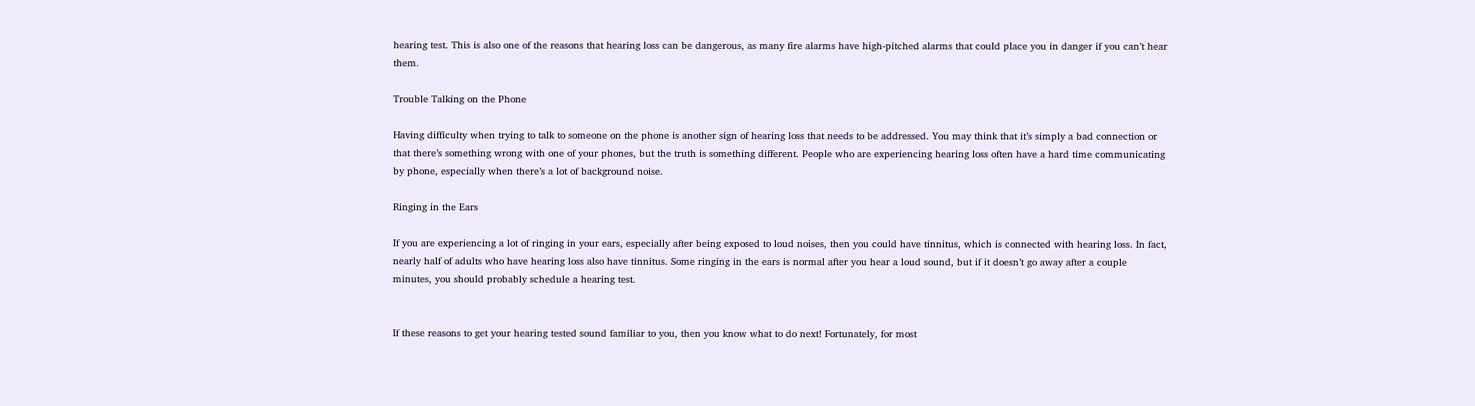hearing test. This is also one of the reasons that hearing loss can be dangerous, as many fire alarms have high-pitched alarms that could place you in danger if you can’t hear them.

Trouble Talking on the Phone

Having difficulty when trying to talk to someone on the phone is another sign of hearing loss that needs to be addressed. You may think that it’s simply a bad connection or that there’s something wrong with one of your phones, but the truth is something different. People who are experiencing hearing loss often have a hard time communicating by phone, especially when there’s a lot of background noise.

Ringing in the Ears

If you are experiencing a lot of ringing in your ears, especially after being exposed to loud noises, then you could have tinnitus, which is connected with hearing loss. In fact, nearly half of adults who have hearing loss also have tinnitus. Some ringing in the ears is normal after you hear a loud sound, but if it doesn’t go away after a couple minutes, you should probably schedule a hearing test.


If these reasons to get your hearing tested sound familiar to you, then you know what to do next! Fortunately, for most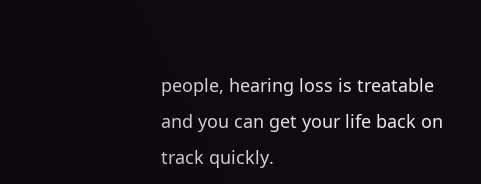people, hearing loss is treatable and you can get your life back on track quickly.